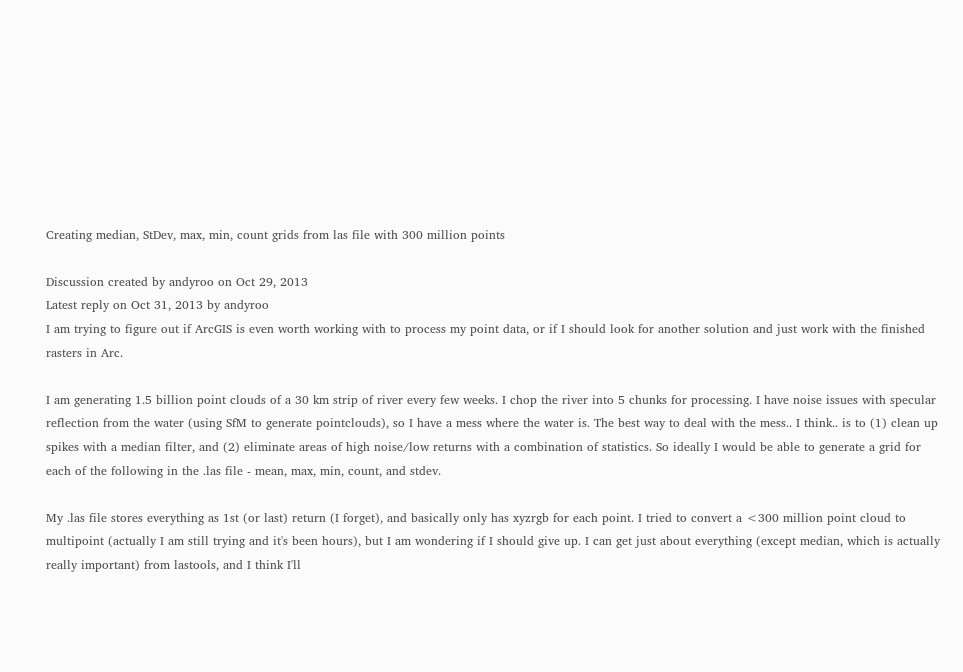Creating median, StDev, max, min, count grids from las file with 300 million points

Discussion created by andyroo on Oct 29, 2013
Latest reply on Oct 31, 2013 by andyroo
I am trying to figure out if ArcGIS is even worth working with to process my point data, or if I should look for another solution and just work with the finished rasters in Arc.

I am generating 1.5 billion point clouds of a 30 km strip of river every few weeks. I chop the river into 5 chunks for processing. I have noise issues with specular reflection from the water (using SfM to generate pointclouds), so I have a mess where the water is. The best way to deal with the mess.. I think.. is to (1) clean up spikes with a median filter, and (2) eliminate areas of high noise/low returns with a combination of statistics. So ideally I would be able to generate a grid for each of the following in the .las file - mean, max, min, count, and stdev.

My .las file stores everything as 1st (or last) return (I forget), and basically only has xyzrgb for each point. I tried to convert a <300 million point cloud to multipoint (actually I am still trying and it's been hours), but I am wondering if I should give up. I can get just about everything (except median, which is actually really important) from lastools, and I think I'll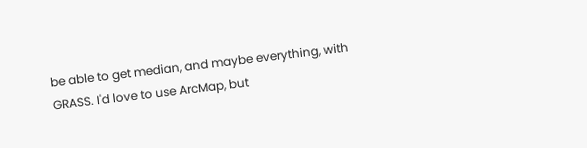be able to get median, and maybe everything, with GRASS. I'd love to use ArcMap, but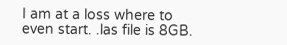I am at a loss where to even start. .las file is 8GB.